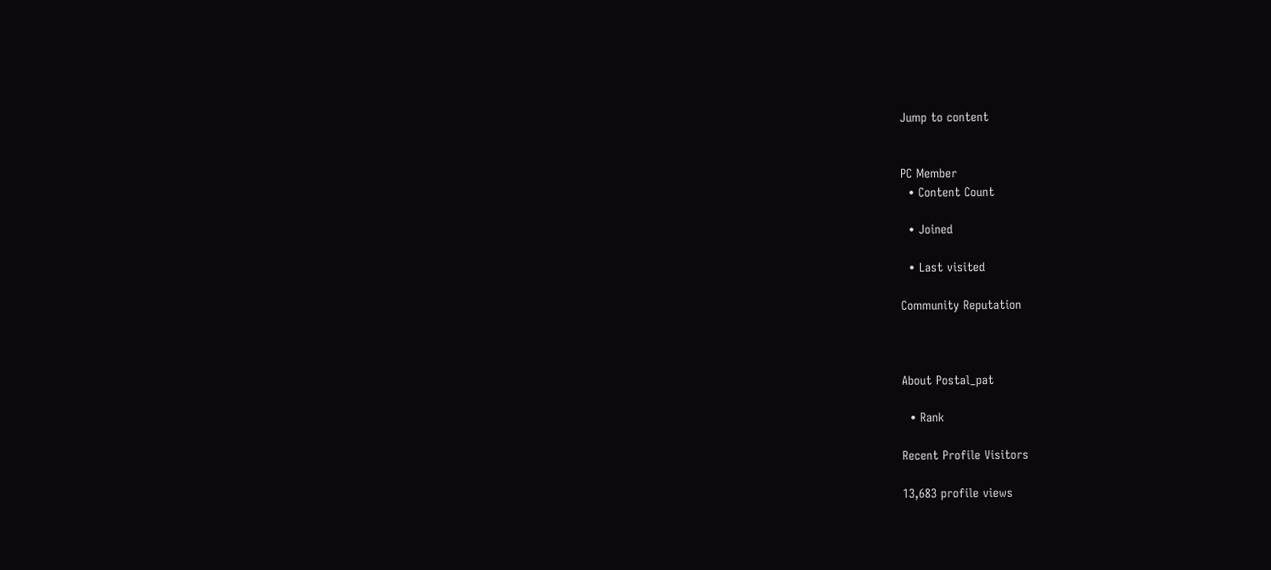Jump to content


PC Member
  • Content Count

  • Joined

  • Last visited

Community Reputation



About Postal_pat

  • Rank

Recent Profile Visitors

13,683 profile views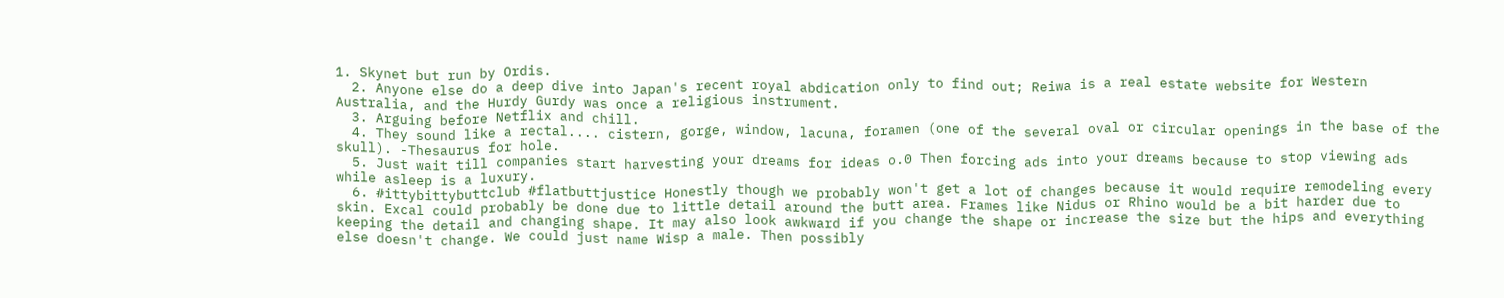1. Skynet but run by Ordis.
  2. Anyone else do a deep dive into Japan's recent royal abdication only to find out; Reiwa is a real estate website for Western Australia, and the Hurdy Gurdy was once a religious instrument.
  3. Arguing before Netflix and chill.
  4. They sound like a rectal.... cistern, gorge, window, lacuna, foramen (one of the several oval or circular openings in the base of the skull). -Thesaurus for hole.
  5. Just wait till companies start harvesting your dreams for ideas o.0 Then forcing ads into your dreams because to stop viewing ads while asleep is a luxury.
  6. #ittybittybuttclub #flatbuttjustice Honestly though we probably won't get a lot of changes because it would require remodeling every skin. Excal could probably be done due to little detail around the butt area. Frames like Nidus or Rhino would be a bit harder due to keeping the detail and changing shape. It may also look awkward if you change the shape or increase the size but the hips and everything else doesn't change. We could just name Wisp a male. Then possibly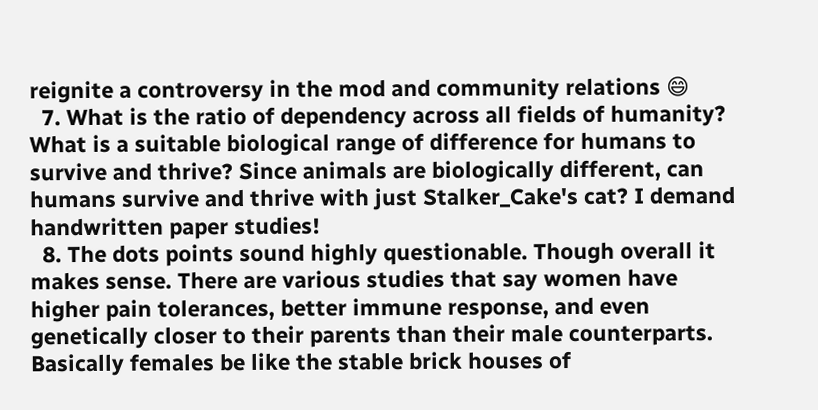reignite a controversy in the mod and community relations 😄
  7. What is the ratio of dependency across all fields of humanity? What is a suitable biological range of difference for humans to survive and thrive? Since animals are biologically different, can humans survive and thrive with just Stalker_Cake's cat? I demand handwritten paper studies!
  8. The dots points sound highly questionable. Though overall it makes sense. There are various studies that say women have higher pain tolerances, better immune response, and even genetically closer to their parents than their male counterparts. Basically females be like the stable brick houses of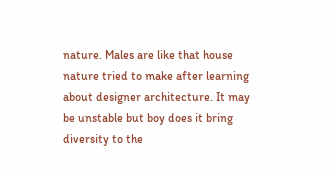nature. Males are like that house nature tried to make after learning about designer architecture. It may be unstable but boy does it bring diversity to the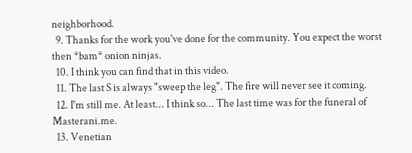neighborhood.
  9. Thanks for the work you've done for the community. You expect the worst then *bam* onion ninjas.
  10. I think you can find that in this video.
  11. The last S is always "sweep the leg". The fire will never see it coming.
  12. I'm still me. At least... I think so... The last time was for the funeral of Masterani.me.
  13. Venetian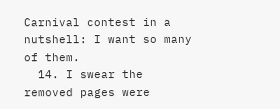Carnival contest in a nutshell: I want so many of them.
  14. I swear the removed pages were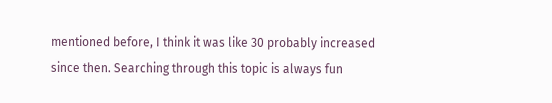mentioned before, I think it was like 30 probably increased since then. Searching through this topic is always fun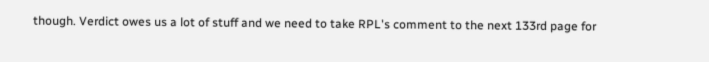though. Verdict owes us a lot of stuff and we need to take RPL's comment to the next 133rd page for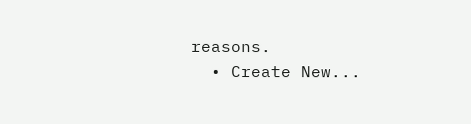reasons.
  • Create New...